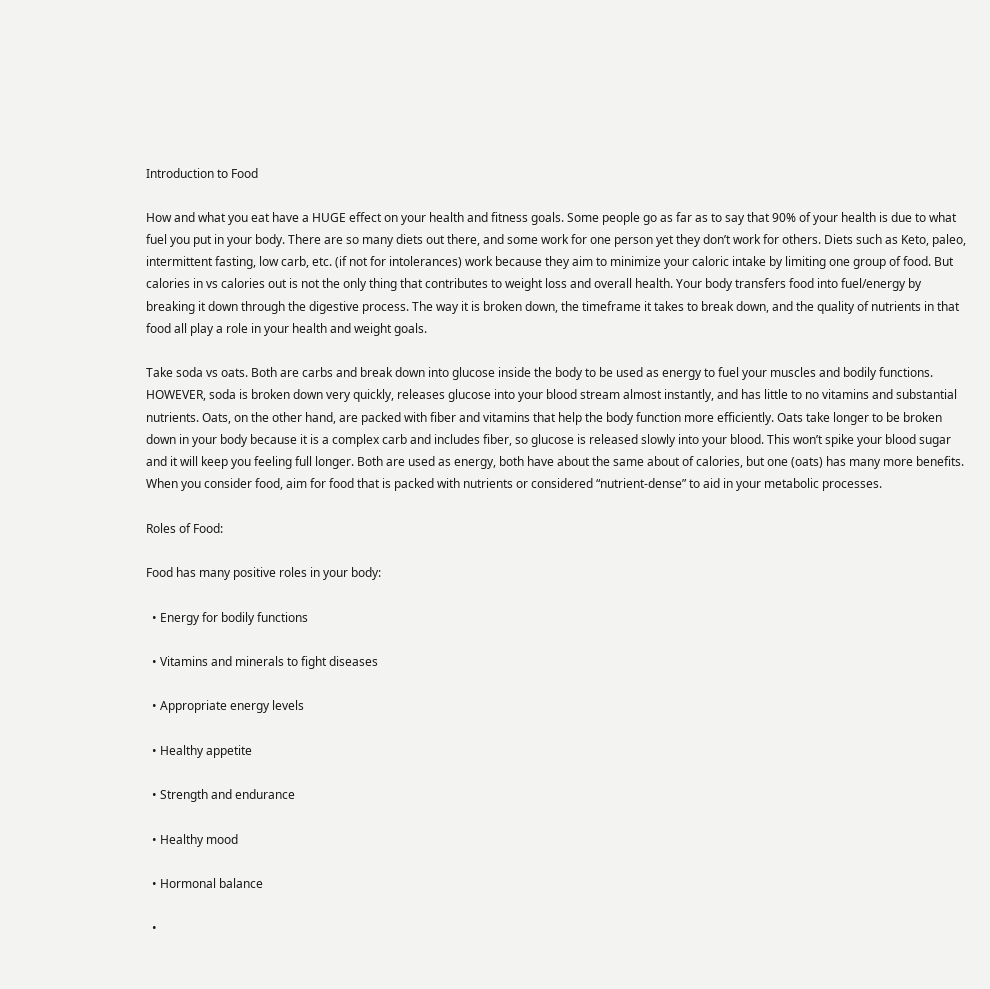Introduction to Food

How and what you eat have a HUGE effect on your health and fitness goals. Some people go as far as to say that 90% of your health is due to what fuel you put in your body. There are so many diets out there, and some work for one person yet they don’t work for others. Diets such as Keto, paleo, intermittent fasting, low carb, etc. (if not for intolerances) work because they aim to minimize your caloric intake by limiting one group of food. But calories in vs calories out is not the only thing that contributes to weight loss and overall health. Your body transfers food into fuel/energy by breaking it down through the digestive process. The way it is broken down, the timeframe it takes to break down, and the quality of nutrients in that food all play a role in your health and weight goals.

Take soda vs oats. Both are carbs and break down into glucose inside the body to be used as energy to fuel your muscles and bodily functions. HOWEVER, soda is broken down very quickly, releases glucose into your blood stream almost instantly, and has little to no vitamins and substantial nutrients. Oats, on the other hand, are packed with fiber and vitamins that help the body function more efficiently. Oats take longer to be broken down in your body because it is a complex carb and includes fiber, so glucose is released slowly into your blood. This won’t spike your blood sugar and it will keep you feeling full longer. Both are used as energy, both have about the same about of calories, but one (oats) has many more benefits. When you consider food, aim for food that is packed with nutrients or considered “nutrient-dense” to aid in your metabolic processes.

Roles of Food:

Food has many positive roles in your body:

  • Energy for bodily functions

  • Vitamins and minerals to fight diseases

  • Appropriate energy levels

  • Healthy appetite

  • Strength and endurance

  • Healthy mood

  • Hormonal balance

  •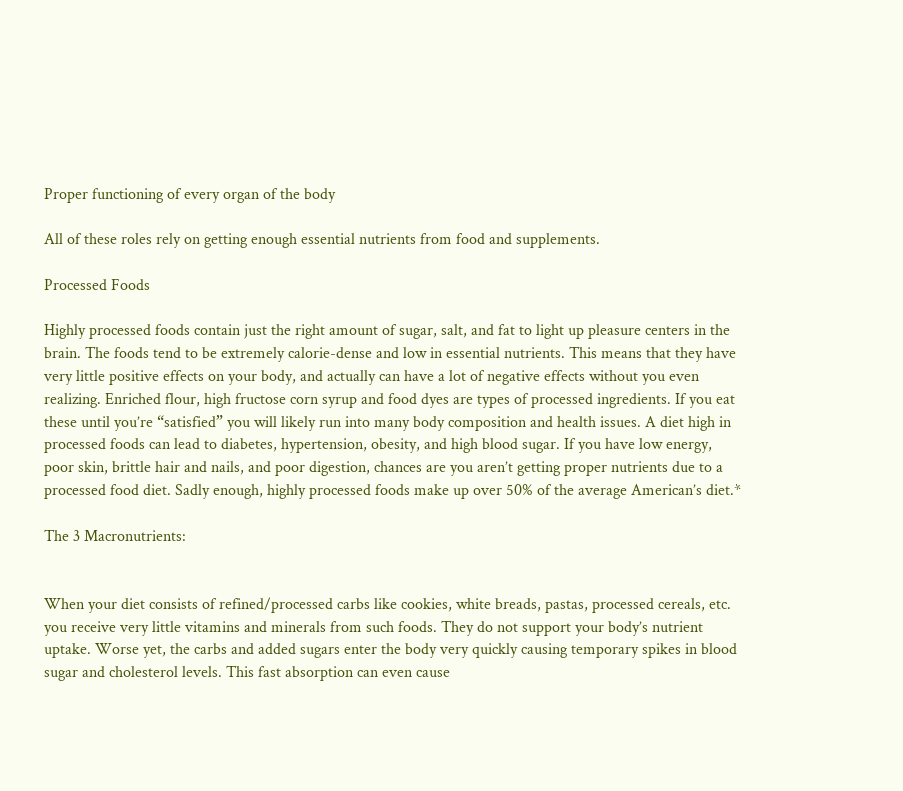Proper functioning of every organ of the body

All of these roles rely on getting enough essential nutrients from food and supplements.

Processed Foods

Highly processed foods contain just the right amount of sugar, salt, and fat to light up pleasure centers in the brain. The foods tend to be extremely calorie-dense and low in essential nutrients. This means that they have very little positive effects on your body, and actually can have a lot of negative effects without you even realizing. Enriched flour, high fructose corn syrup and food dyes are types of processed ingredients. If you eat these until you’re “satisfied” you will likely run into many body composition and health issues. A diet high in processed foods can lead to diabetes, hypertension, obesity, and high blood sugar. If you have low energy, poor skin, brittle hair and nails, and poor digestion, chances are you aren’t getting proper nutrients due to a processed food diet. Sadly enough, highly processed foods make up over 50% of the average American’s diet.*

The 3 Macronutrients:


When your diet consists of refined/processed carbs like cookies, white breads, pastas, processed cereals, etc. you receive very little vitamins and minerals from such foods. They do not support your body’s nutrient uptake. Worse yet, the carbs and added sugars enter the body very quickly causing temporary spikes in blood sugar and cholesterol levels. This fast absorption can even cause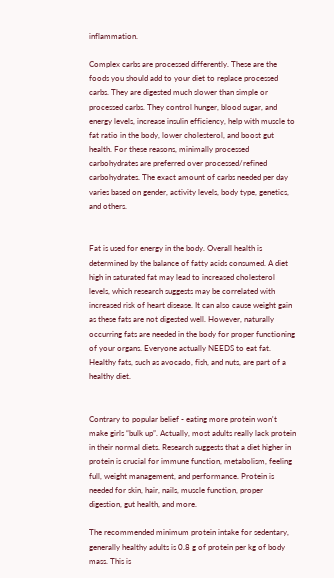inflammation.

Complex carbs are processed differently. These are the foods you should add to your diet to replace processed carbs. They are digested much slower than simple or processed carbs. They control hunger, blood sugar, and energy levels, increase insulin efficiency, help with muscle to fat ratio in the body, lower cholesterol, and boost gut health. For these reasons, minimally processed carbohydrates are preferred over processed/refined carbohydrates. The exact amount of carbs needed per day varies based on gender, activity levels, body type, genetics, and others.


Fat is used for energy in the body. Overall health is determined by the balance of fatty acids consumed. A diet high in saturated fat may lead to increased cholesterol levels, which research suggests may be correlated with increased risk of heart disease. It can also cause weight gain as these fats are not digested well. However, naturally occurring fats are needed in the body for proper functioning of your organs. Everyone actually NEEDS to eat fat. Healthy fats, such as avocado, fish, and nuts, are part of a healthy diet.


Contrary to popular belief - eating more protein won't make girls “bulk up”. Actually, most adults really lack protein in their normal diets. Research suggests that a diet higher in protein is crucial for immune function, metabolism, feeling full, weight management, and performance. Protein is needed for skin, hair, nails, muscle function, proper digestion, gut health, and more.

The recommended minimum protein intake for sedentary, generally healthy adults is 0.8 g of protein per kg of body mass. This is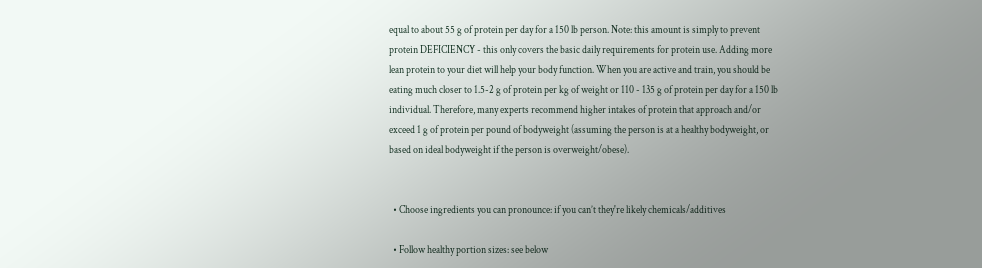equal to about 55 g of protein per day for a 150 lb person. Note: this amount is simply to prevent protein DEFICIENCY - this only covers the basic daily requirements for protein use. Adding more lean protein to your diet will help your body function. When you are active and train, you should be eating much closer to 1.5-2 g of protein per kg of weight or 110 - 135 g of protein per day for a 150 lb individual. Therefore, many experts recommend higher intakes of protein that approach and/or exceed 1 g of protein per pound of bodyweight (assuming the person is at a healthy bodyweight, or based on ideal bodyweight if the person is overweight/obese).


  • Choose ingredients you can pronounce: if you can’t they're likely chemicals/additives

  • Follow healthy portion sizes: see below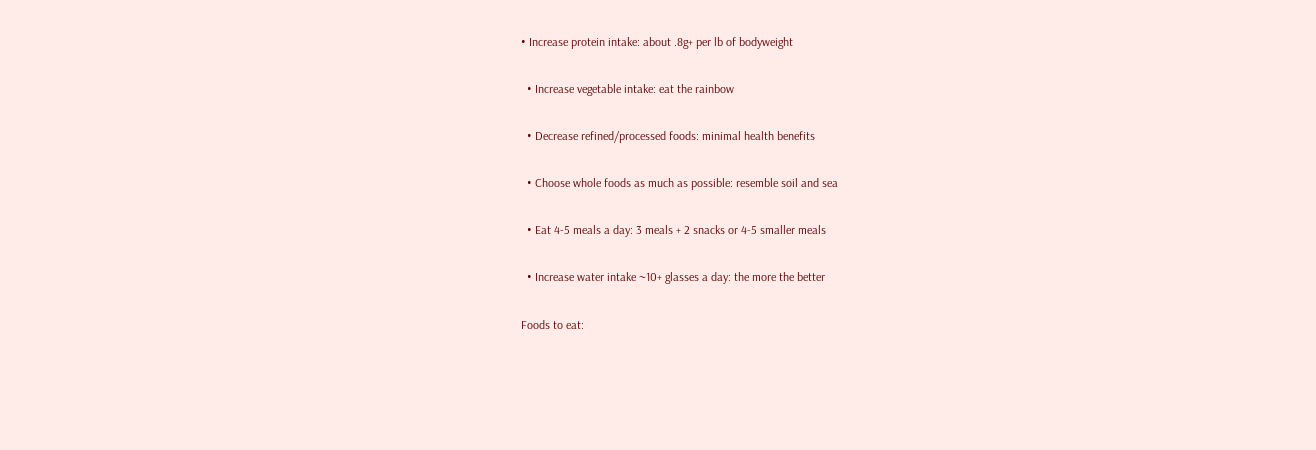• Increase protein intake: about .8g+ per lb of bodyweight

  • Increase vegetable intake: eat the rainbow

  • Decrease refined/processed foods: minimal health benefits

  • Choose whole foods as much as possible: resemble soil and sea

  • Eat 4-5 meals a day: 3 meals + 2 snacks or 4-5 smaller meals

  • Increase water intake ~10+ glasses a day: the more the better

Foods to eat: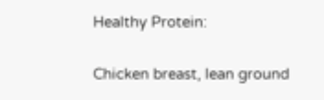Healthy Protein:

Chicken breast, lean ground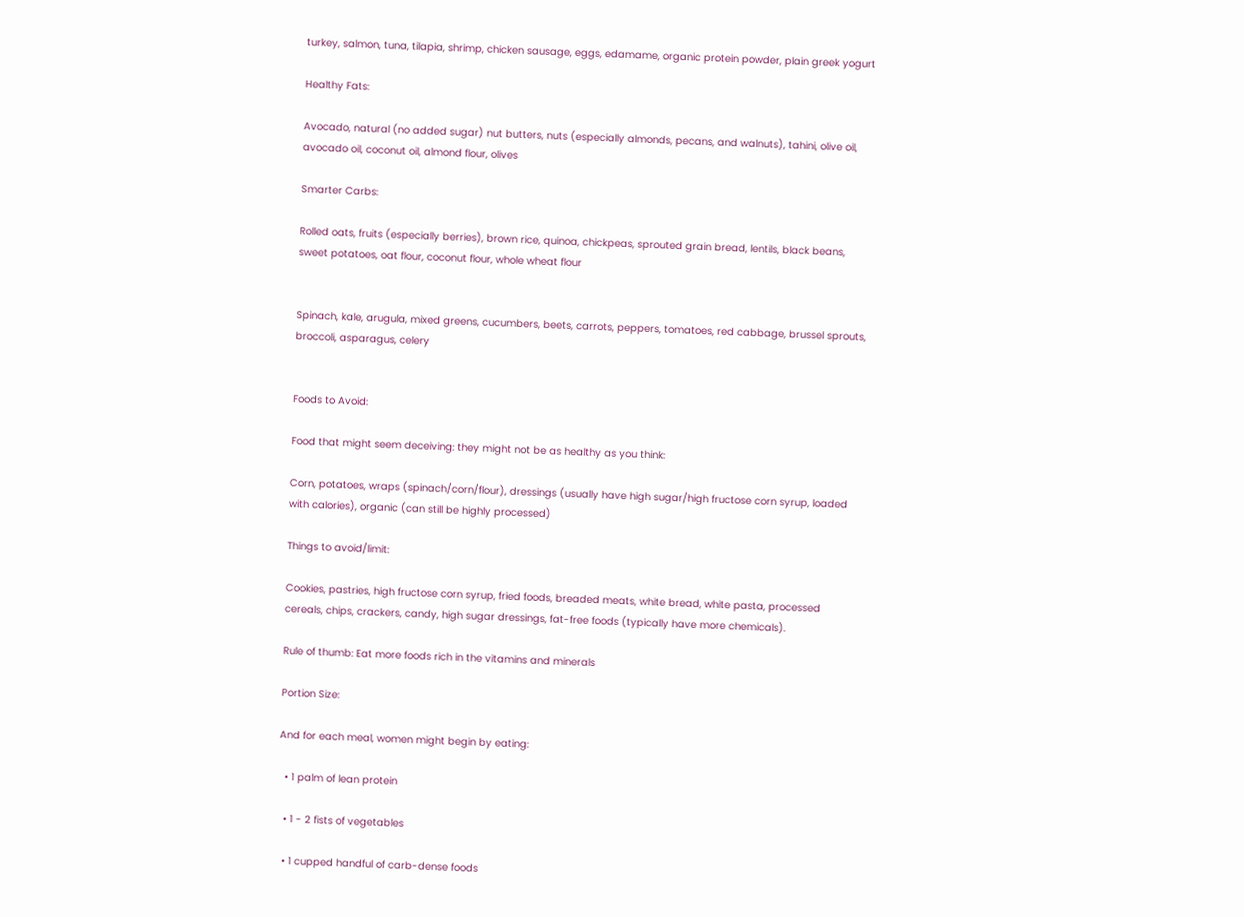turkey, salmon, tuna, tilapia, shrimp, chicken sausage, eggs, edamame, organic protein powder, plain greek yogurt

Healthy Fats:

Avocado, natural (no added sugar) nut butters, nuts (especially almonds, pecans, and walnuts), tahini, olive oil, avocado oil, coconut oil, almond flour, olives

Smarter Carbs:

Rolled oats, fruits (especially berries), brown rice, quinoa, chickpeas, sprouted grain bread, lentils, black beans, sweet potatoes, oat flour, coconut flour, whole wheat flour


Spinach, kale, arugula, mixed greens, cucumbers, beets, carrots, peppers, tomatoes, red cabbage, brussel sprouts, broccoli, asparagus, celery


Foods to Avoid:

Food that might seem deceiving: they might not be as healthy as you think:

Corn, potatoes, wraps (spinach/corn/flour), dressings (usually have high sugar/high fructose corn syrup, loaded with calories), organic (can still be highly processed)

Things to avoid/limit:

Cookies, pastries, high fructose corn syrup, fried foods, breaded meats, white bread, white pasta, processed cereals, chips, crackers, candy, high sugar dressings, fat-free foods (typically have more chemicals).

Rule of thumb: Eat more foods rich in the vitamins and minerals

Portion Size:

And for each meal, women might begin by eating:

  • 1 palm of lean protein

  • 1 - 2 fists of vegetables

  • 1 cupped handful of carb-dense foods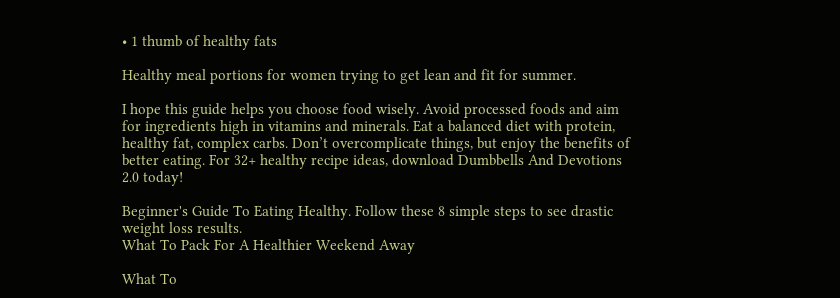• 1 thumb of healthy fats

Healthy meal portions for women trying to get lean and fit for summer.

I hope this guide helps you choose food wisely. Avoid processed foods and aim for ingredients high in vitamins and minerals. Eat a balanced diet with protein, healthy fat, complex carbs. Don’t overcomplicate things, but enjoy the benefits of better eating. For 32+ healthy recipe ideas, download Dumbbells And Devotions 2.0 today!

Beginner's Guide To Eating Healthy. Follow these 8 simple steps to see drastic weight loss results.
What To Pack For A Healthier Weekend Away

What To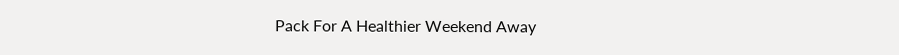Pack For A Healthier Weekend Away